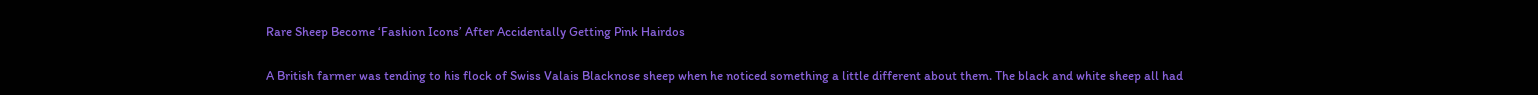Rare Sheep Become ‘Fashion Icons’ After Accidentally Getting Pink Hairdos

A British farmer was tending to his flock of Swiss Valais Blacknose sheep when he noticed something a little different about them. The black and white sheep all had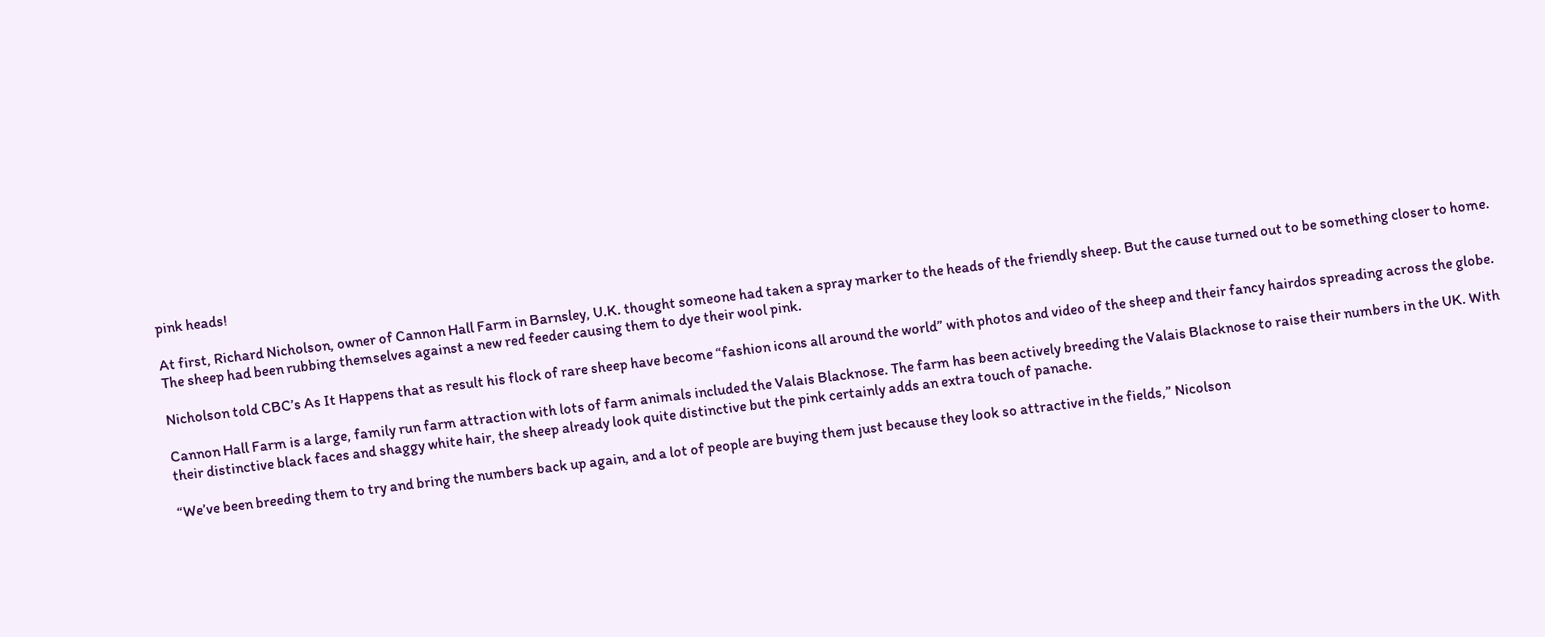pink heads!

At first, Richard Nicholson, owner of Cannon Hall Farm in Barnsley, U.K. thought someone had taken a spray marker to the heads of the friendly sheep. But the cause turned out to be something closer to home. The sheep had been rubbing themselves against a new red feeder causing them to dye their wool pink.

Nicholson told CBC’s As It Happens that as result his flock of rare sheep have become “fashion icons all around the world” with photos and video of the sheep and their fancy hairdos spreading across the globe.

Cannon Hall Farm is a large, family run farm attraction with lots of farm animals included the Valais Blacknose. The farm has been actively breeding the Valais Blacknose to raise their numbers in the UK. With their distinctive black faces and shaggy white hair, the sheep already look quite distinctive but the pink certainly adds an extra touch of panache.

“We’ve been breeding them to try and bring the numbers back up again, and a lot of people are buying them just because they look so attractive in the fields,” Nicolson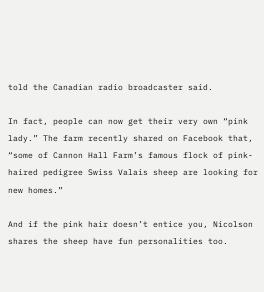told the Canadian radio broadcaster said.

In fact, people can now get their very own “pink lady.” The farm recently shared on Facebook that, “some of Cannon Hall Farm’s famous flock of pink-haired pedigree Swiss Valais sheep are looking for new homes.”

And if the pink hair doesn’t entice you, Nicolson shares the sheep have fun personalities too.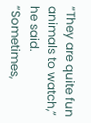“They are quite fun animals to watch,” he said. “Sometimes,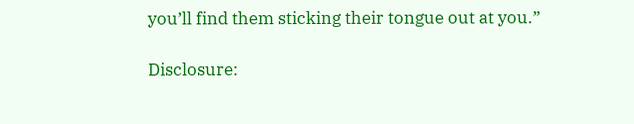you’ll find them sticking their tongue out at you.”

Disclosure: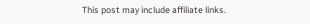This post may include affiliate links.